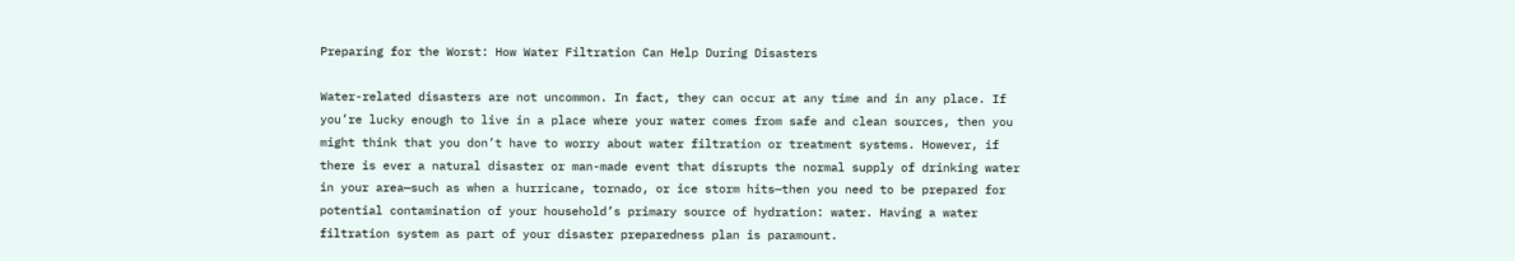Preparing for the Worst: How Water Filtration Can Help During Disasters

Water-related disasters are not uncommon. In fact, they can occur at any time and in any place. If you’re lucky enough to live in a place where your water comes from safe and clean sources, then you might think that you don’t have to worry about water filtration or treatment systems. However, if there is ever a natural disaster or man-made event that disrupts the normal supply of drinking water in your area—such as when a hurricane, tornado, or ice storm hits—then you need to be prepared for potential contamination of your household’s primary source of hydration: water. Having a water filtration system as part of your disaster preparedness plan is paramount.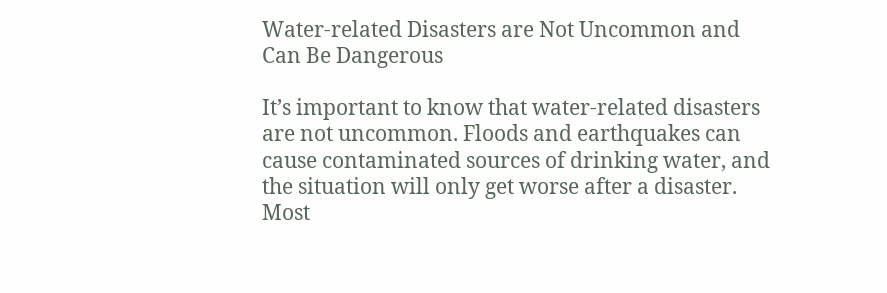Water-related Disasters are Not Uncommon and Can Be Dangerous

It’s important to know that water-related disasters are not uncommon. Floods and earthquakes can cause contaminated sources of drinking water, and the situation will only get worse after a disaster. Most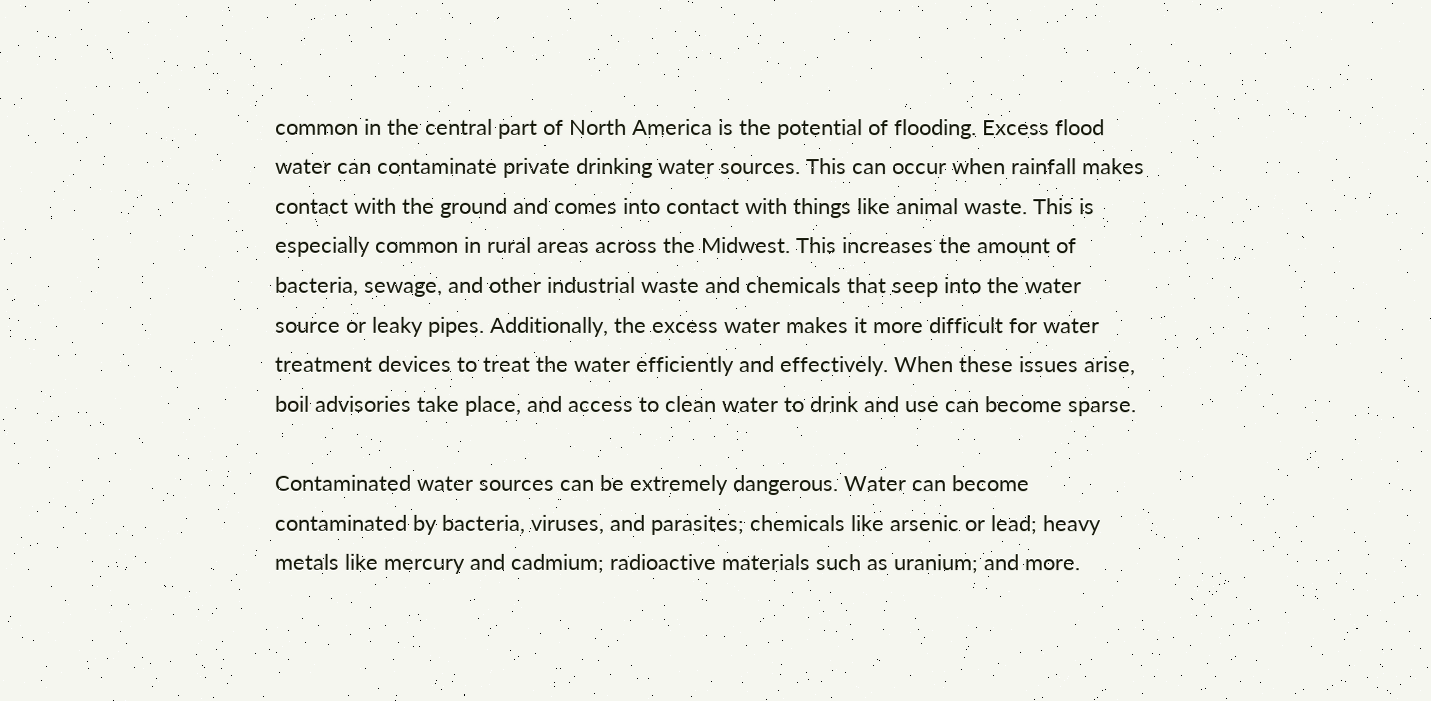common in the central part of North America is the potential of flooding. Excess flood water can contaminate private drinking water sources. This can occur when rainfall makes contact with the ground and comes into contact with things like animal waste. This is especially common in rural areas across the Midwest. This increases the amount of bacteria, sewage, and other industrial waste and chemicals that seep into the water source or leaky pipes. Additionally, the excess water makes it more difficult for water treatment devices to treat the water efficiently and effectively. When these issues arise, boil advisories take place, and access to clean water to drink and use can become sparse.

Contaminated water sources can be extremely dangerous. Water can become contaminated by bacteria, viruses, and parasites; chemicals like arsenic or lead; heavy metals like mercury and cadmium; radioactive materials such as uranium; and more.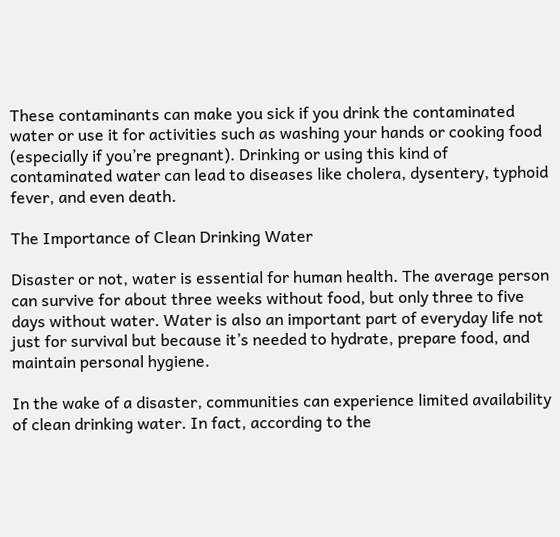These contaminants can make you sick if you drink the contaminated water or use it for activities such as washing your hands or cooking food (especially if you’re pregnant). Drinking or using this kind of contaminated water can lead to diseases like cholera, dysentery, typhoid fever, and even death.

The Importance of Clean Drinking Water

Disaster or not, water is essential for human health. The average person can survive for about three weeks without food, but only three to five days without water. Water is also an important part of everyday life not just for survival but because it’s needed to hydrate, prepare food, and maintain personal hygiene.

In the wake of a disaster, communities can experience limited availability of clean drinking water. In fact, according to the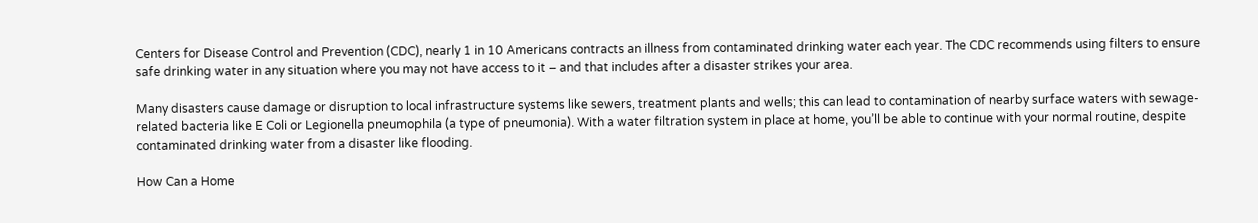Centers for Disease Control and Prevention (CDC), nearly 1 in 10 Americans contracts an illness from contaminated drinking water each year. The CDC recommends using filters to ensure safe drinking water in any situation where you may not have access to it – and that includes after a disaster strikes your area.

Many disasters cause damage or disruption to local infrastructure systems like sewers, treatment plants and wells; this can lead to contamination of nearby surface waters with sewage-related bacteria like E Coli or Legionella pneumophila (a type of pneumonia). With a water filtration system in place at home, you’ll be able to continue with your normal routine, despite contaminated drinking water from a disaster like flooding.

How Can a Home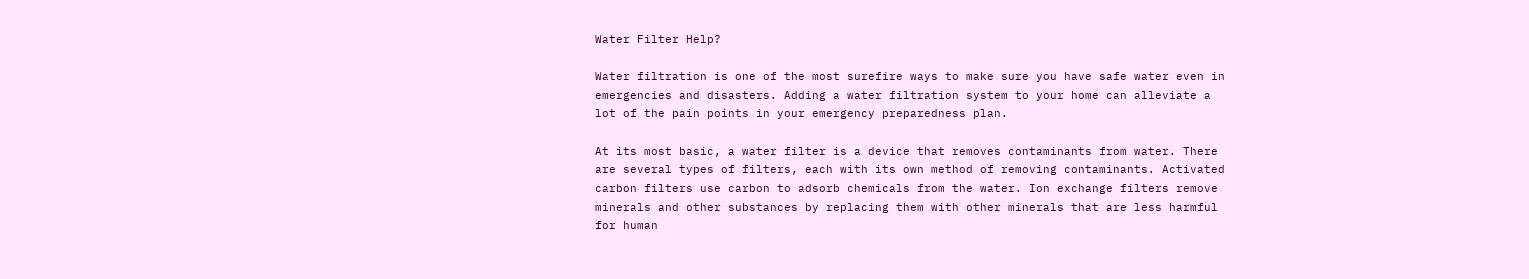Water Filter Help?

Water filtration is one of the most surefire ways to make sure you have safe water even in emergencies and disasters. Adding a water filtration system to your home can alleviate a lot of the pain points in your emergency preparedness plan.

At its most basic, a water filter is a device that removes contaminants from water. There are several types of filters, each with its own method of removing contaminants. Activated carbon filters use carbon to adsorb chemicals from the water. Ion exchange filters remove minerals and other substances by replacing them with other minerals that are less harmful for human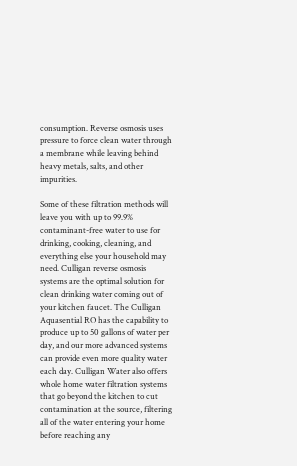consumption. Reverse osmosis uses pressure to force clean water through a membrane while leaving behind heavy metals, salts, and other impurities.

Some of these filtration methods will leave you with up to 99.9% contaminant-free water to use for drinking, cooking, cleaning, and everything else your household may need. Culligan reverse osmosis systems are the optimal solution for clean drinking water coming out of your kitchen faucet. The Culligan Aquasential RO has the capability to produce up to 50 gallons of water per day, and our more advanced systems can provide even more quality water each day. Culligan Water also offers whole home water filtration systems that go beyond the kitchen to cut contamination at the source, filtering all of the water entering your home before reaching any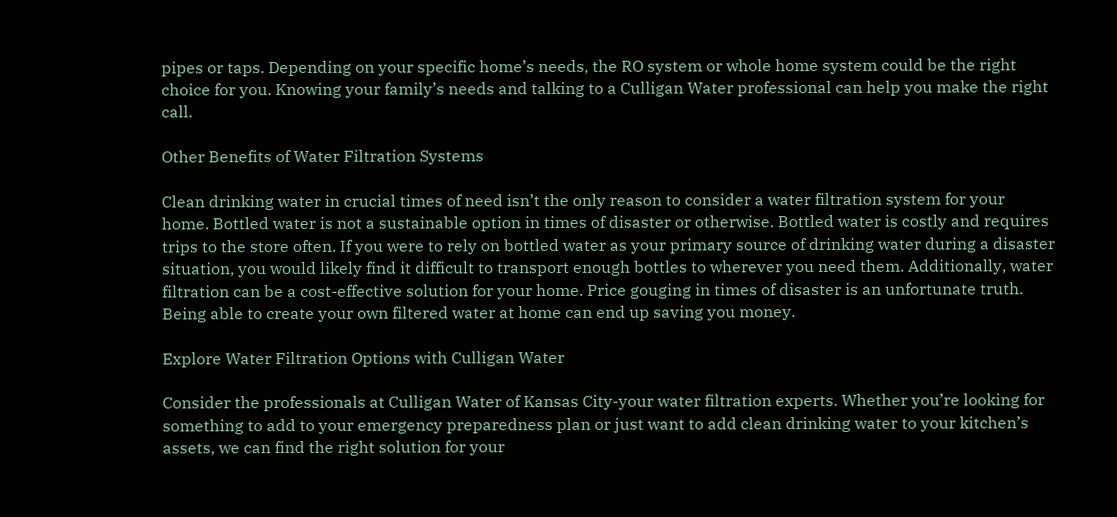pipes or taps. Depending on your specific home’s needs, the RO system or whole home system could be the right choice for you. Knowing your family’s needs and talking to a Culligan Water professional can help you make the right call.

Other Benefits of Water Filtration Systems

Clean drinking water in crucial times of need isn’t the only reason to consider a water filtration system for your home. Bottled water is not a sustainable option in times of disaster or otherwise. Bottled water is costly and requires trips to the store often. If you were to rely on bottled water as your primary source of drinking water during a disaster situation, you would likely find it difficult to transport enough bottles to wherever you need them. Additionally, water filtration can be a cost-effective solution for your home. Price gouging in times of disaster is an unfortunate truth. Being able to create your own filtered water at home can end up saving you money.

Explore Water Filtration Options with Culligan Water

Consider the professionals at Culligan Water of Kansas City-your water filtration experts. Whether you’re looking for something to add to your emergency preparedness plan or just want to add clean drinking water to your kitchen’s assets, we can find the right solution for your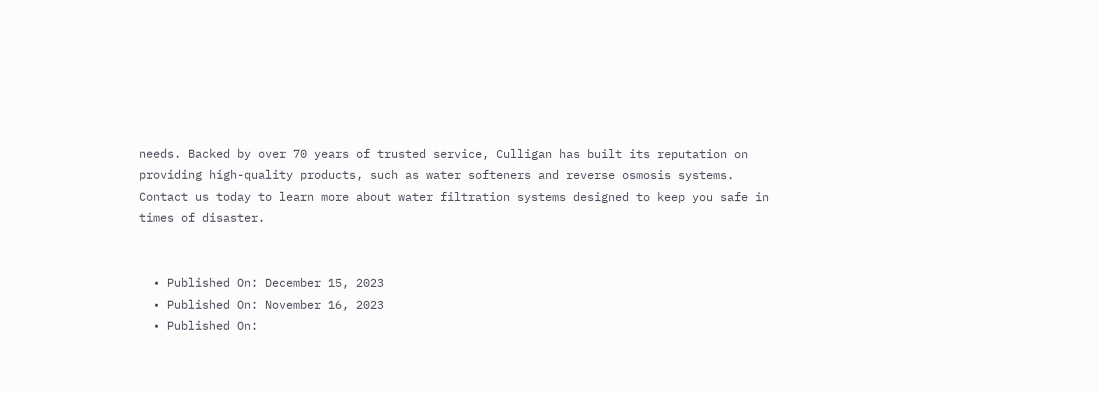needs. Backed by over 70 years of trusted service, Culligan has built its reputation on providing high-quality products, such as water softeners and reverse osmosis systems. Contact us today to learn more about water filtration systems designed to keep you safe in times of disaster.


  • Published On: December 15, 2023
  • Published On: November 16, 2023
  • Published On: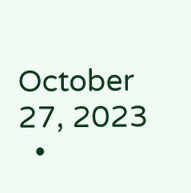October 27, 2023
  •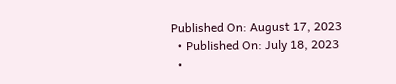Published On: August 17, 2023
  • Published On: July 18, 2023
  •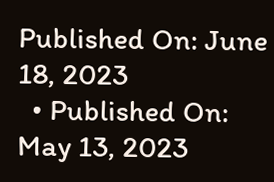Published On: June 18, 2023
  • Published On: May 13, 2023